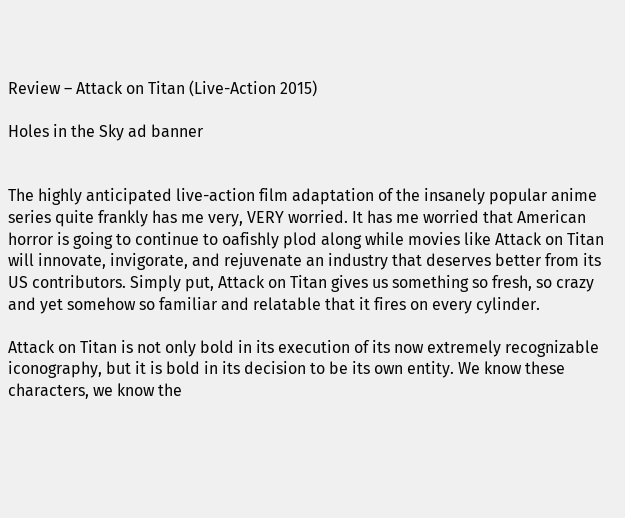Review – Attack on Titan (Live-Action 2015)

Holes in the Sky ad banner


The highly anticipated live-action film adaptation of the insanely popular anime series quite frankly has me very, VERY worried. It has me worried that American horror is going to continue to oafishly plod along while movies like Attack on Titan will innovate, invigorate, and rejuvenate an industry that deserves better from its US contributors. Simply put, Attack on Titan gives us something so fresh, so crazy and yet somehow so familiar and relatable that it fires on every cylinder.

Attack on Titan is not only bold in its execution of its now extremely recognizable iconography, but it is bold in its decision to be its own entity. We know these characters, we know the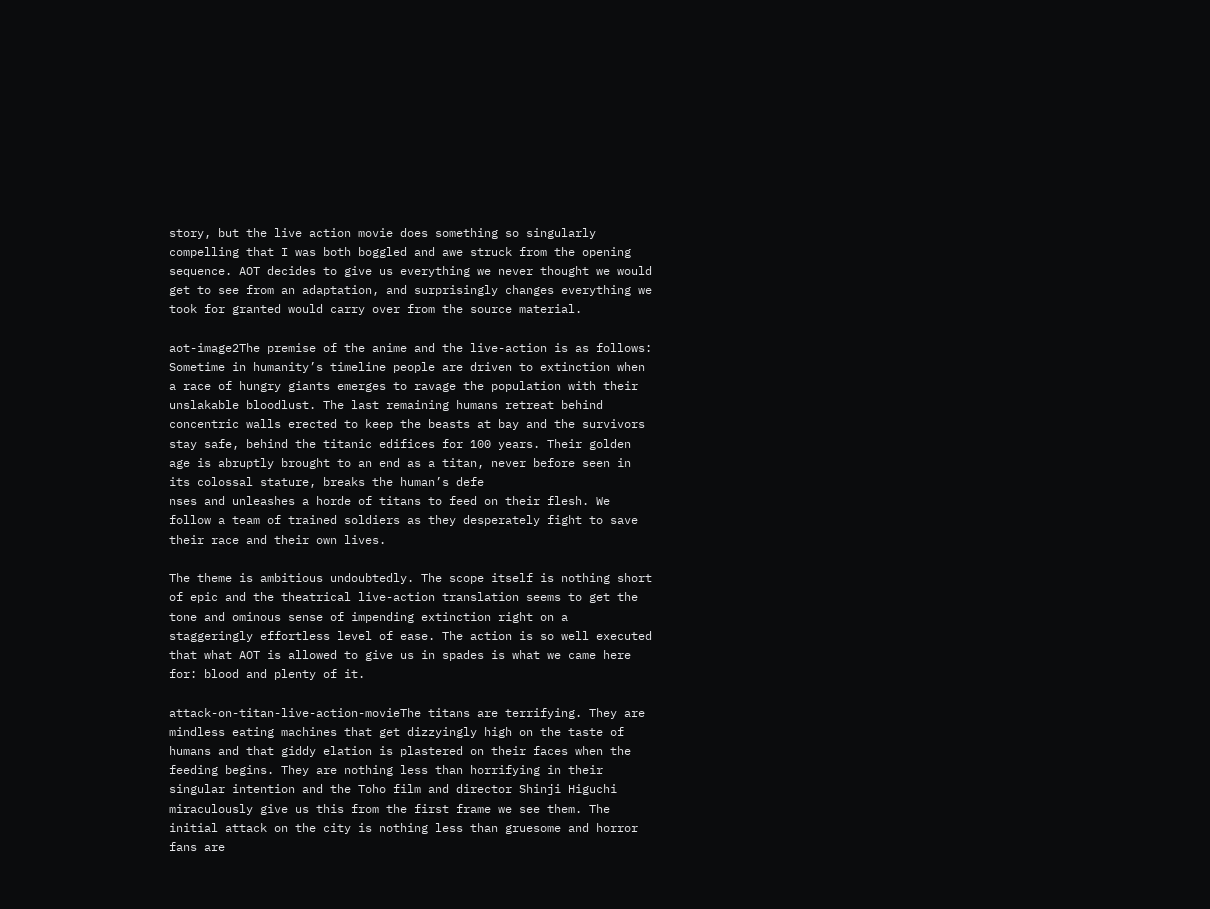story, but the live action movie does something so singularly compelling that I was both boggled and awe struck from the opening sequence. AOT decides to give us everything we never thought we would get to see from an adaptation, and surprisingly changes everything we took for granted would carry over from the source material.

aot-image2The premise of the anime and the live-action is as follows: Sometime in humanity’s timeline people are driven to extinction when a race of hungry giants emerges to ravage the population with their unslakable bloodlust. The last remaining humans retreat behind concentric walls erected to keep the beasts at bay and the survivors stay safe, behind the titanic edifices for 100 years. Their golden age is abruptly brought to an end as a titan, never before seen in its colossal stature, breaks the human’s defe
nses and unleashes a horde of titans to feed on their flesh. We follow a team of trained soldiers as they desperately fight to save their race and their own lives.

The theme is ambitious undoubtedly. The scope itself is nothing short of epic and the theatrical live-action translation seems to get the tone and ominous sense of impending extinction right on a staggeringly effortless level of ease. The action is so well executed that what AOT is allowed to give us in spades is what we came here for: blood and plenty of it.

attack-on-titan-live-action-movieThe titans are terrifying. They are mindless eating machines that get dizzyingly high on the taste of humans and that giddy elation is plastered on their faces when the feeding begins. They are nothing less than horrifying in their singular intention and the Toho film and director Shinji Higuchi miraculously give us this from the first frame we see them. The initial attack on the city is nothing less than gruesome and horror fans are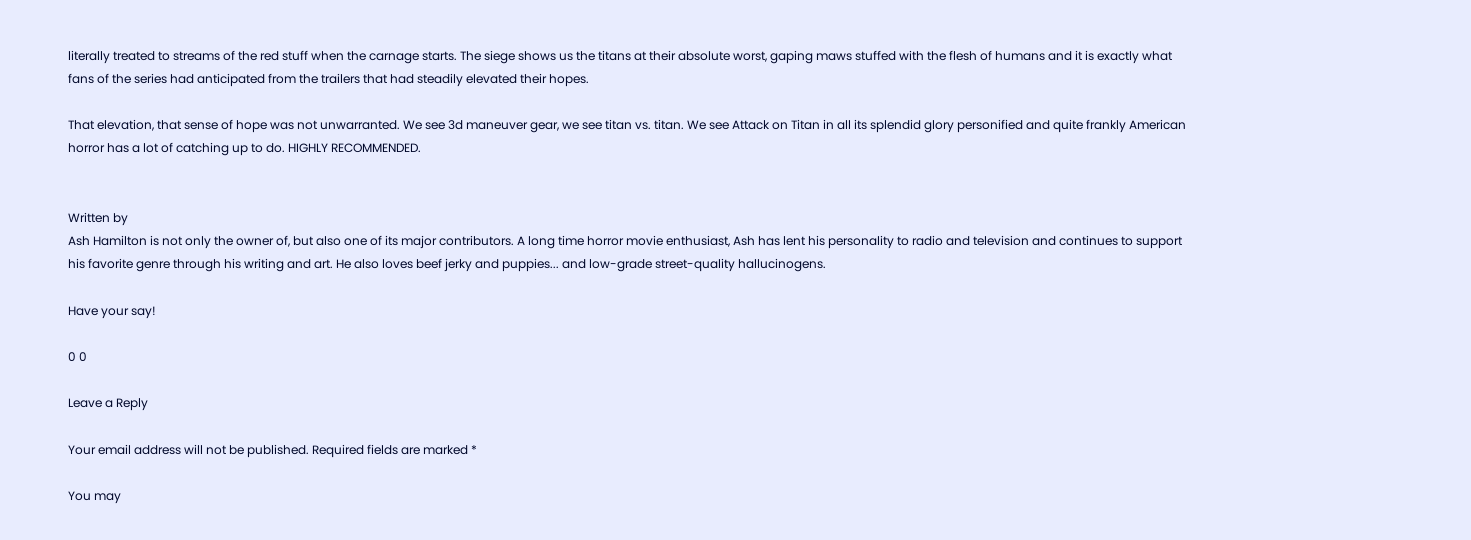literally treated to streams of the red stuff when the carnage starts. The siege shows us the titans at their absolute worst, gaping maws stuffed with the flesh of humans and it is exactly what fans of the series had anticipated from the trailers that had steadily elevated their hopes.

That elevation, that sense of hope was not unwarranted. We see 3d maneuver gear, we see titan vs. titan. We see Attack on Titan in all its splendid glory personified and quite frankly American horror has a lot of catching up to do. HIGHLY RECOMMENDED.


Written by
Ash Hamilton is not only the owner of, but also one of its major contributors. A long time horror movie enthusiast, Ash has lent his personality to radio and television and continues to support his favorite genre through his writing and art. He also loves beef jerky and puppies... and low-grade street-quality hallucinogens.

Have your say!

0 0

Leave a Reply

Your email address will not be published. Required fields are marked *

You may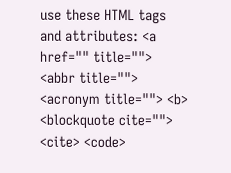use these HTML tags and attributes: <a href="" title=""> <abbr title=""> <acronym title=""> <b> <blockquote cite=""> <cite> <code>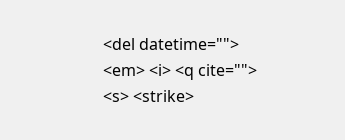<del datetime=""> <em> <i> <q cite=""> <s> <strike>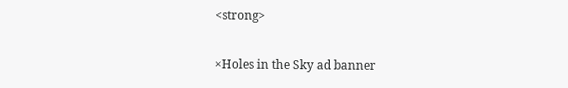<strong>

×Holes in the Sky ad banner